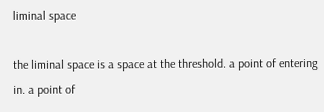liminal space

the liminal space is a space at the threshold. a point of entering in. a point of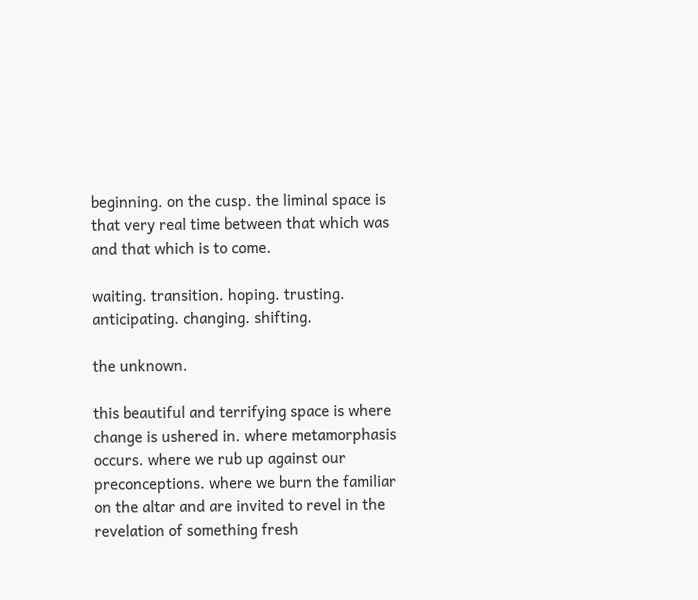beginning. on the cusp. the liminal space is that very real time between that which was and that which is to come.

waiting. transition. hoping. trusting. anticipating. changing. shifting.

the unknown.

this beautiful and terrifying space is where change is ushered in. where metamorphasis occurs. where we rub up against our preconceptions. where we burn the familiar on the altar and are invited to revel in the revelation of something fresh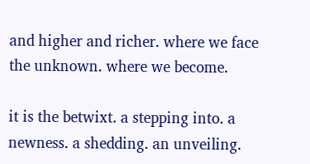and higher and richer. where we face the unknown. where we become.

it is the betwixt. a stepping into. a newness. a shedding. an unveiling.